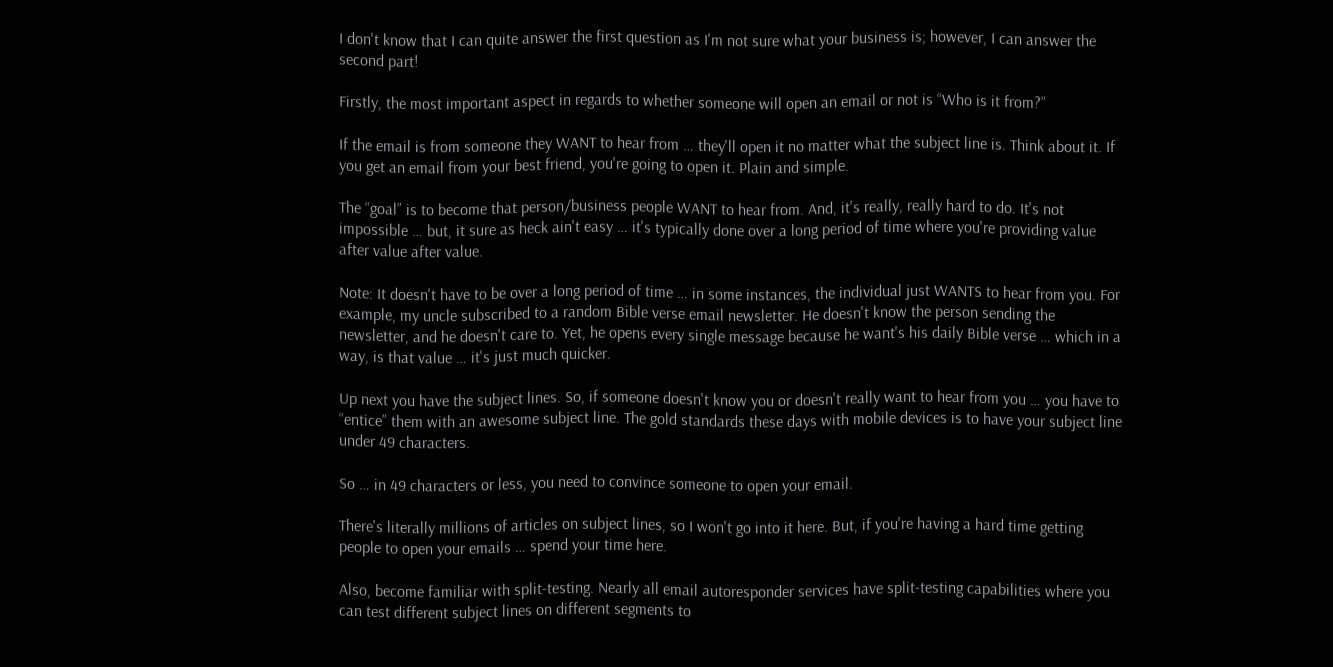I don't know that I can quite answer the first question as I'm not sure what your business is; however, I can answer the second part!

Firstly, the most important aspect in regards to whether someone will open an email or not is “Who is it from?”

If the email is from someone they WANT to hear from … they'll open it no matter what the subject line is. Think about it. If you get an email from your best friend, you're going to open it. Plain and simple.

The “goal” is to become that person/business people WANT to hear from. And, it's really, really hard to do. It's not impossible … but, it sure as heck ain't easy … it's typically done over a long period of time where you're providing value after value after value.

Note: It doesn't have to be over a long period of time … in some instances, the individual just WANTS to hear from you. For example, my uncle subscribed to a random Bible verse email newsletter. He doesn't know the person sending the newsletter, and he doesn't care to. Yet, he opens every single message because he want's his daily Bible verse … which in a way, is that value … it's just much quicker.

Up next you have the subject lines. So, if someone doesn't know you or doesn't really want to hear from you … you have to “entice” them with an awesome subject line. The gold standards these days with mobile devices is to have your subject line under 49 characters.

So … in 49 characters or less, you need to convince someone to open your email.

There's literally millions of articles on subject lines, so I won't go into it here. But, if you're having a hard time getting people to open your emails … spend your time here.

Also, become familiar with split-testing. Nearly all email autoresponder services have split-testing capabilities where you can test different subject lines on different segments to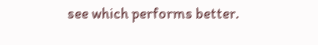see which performs better.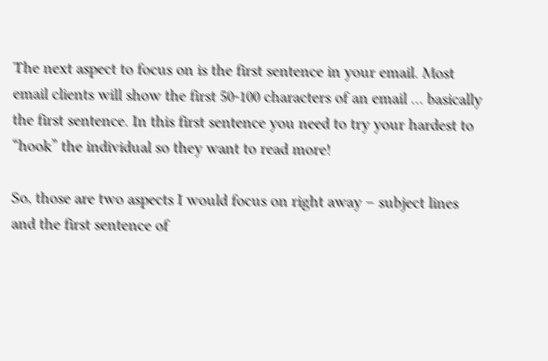The next aspect to focus on is the first sentence in your email. Most email clients will show the first 50-100 characters of an email … basically the first sentence. In this first sentence you need to try your hardest to “hook” the individual so they want to read more!

So, those are two aspects I would focus on right away – subject lines and the first sentence of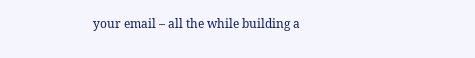your email – all the while building a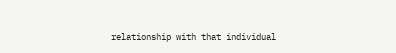relationship with that individual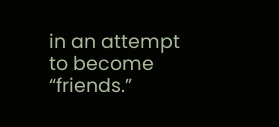in an attempt to become “friends.”